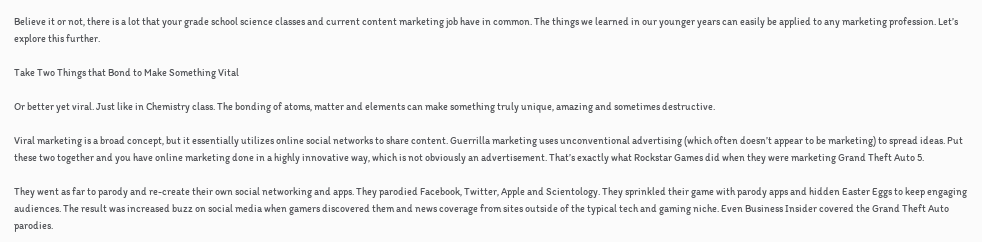Believe it or not, there is a lot that your grade school science classes and current content marketing job have in common. The things we learned in our younger years can easily be applied to any marketing profession. Let’s explore this further.

Take Two Things that Bond to Make Something Vital

Or better yet viral. Just like in Chemistry class. The bonding of atoms, matter and elements can make something truly unique, amazing and sometimes destructive.

Viral marketing is a broad concept, but it essentially utilizes online social networks to share content. Guerrilla marketing uses unconventional advertising (which often doesn’t appear to be marketing) to spread ideas. Put these two together and you have online marketing done in a highly innovative way, which is not obviously an advertisement. That’s exactly what Rockstar Games did when they were marketing Grand Theft Auto 5.

They went as far to parody and re-create their own social networking and apps. They parodied Facebook, Twitter, Apple and Scientology. They sprinkled their game with parody apps and hidden Easter Eggs to keep engaging audiences. The result was increased buzz on social media when gamers discovered them and news coverage from sites outside of the typical tech and gaming niche. Even Business Insider covered the Grand Theft Auto parodies.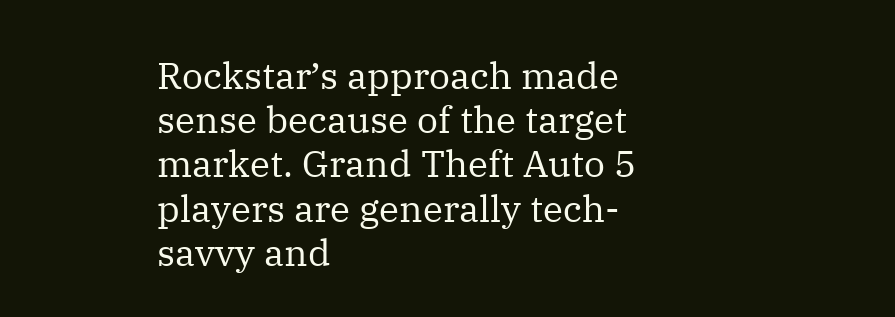Rockstar’s approach made sense because of the target market. Grand Theft Auto 5 players are generally tech-savvy and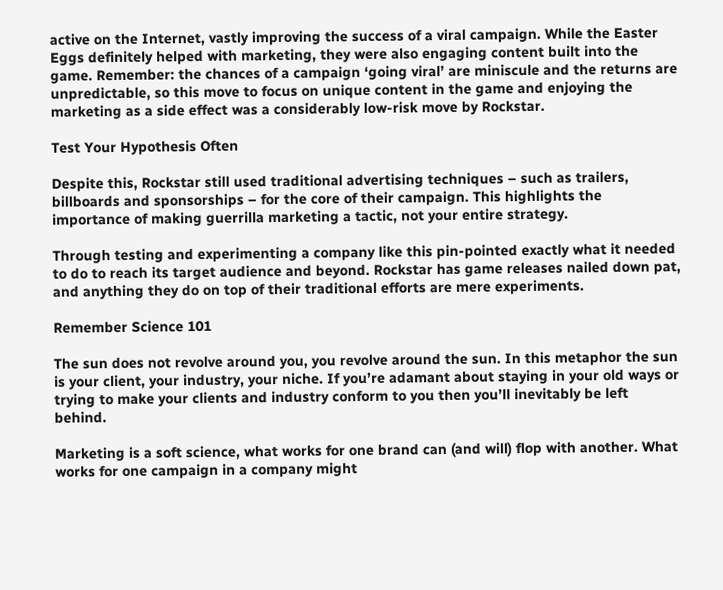active on the Internet, vastly improving the success of a viral campaign. While the Easter Eggs definitely helped with marketing, they were also engaging content built into the game. Remember: the chances of a campaign ‘going viral’ are miniscule and the returns are unpredictable, so this move to focus on unique content in the game and enjoying the marketing as a side effect was a considerably low-risk move by Rockstar.

Test Your Hypothesis Often

Despite this, Rockstar still used traditional advertising techniques – such as trailers, billboards and sponsorships – for the core of their campaign. This highlights the importance of making guerrilla marketing a tactic, not your entire strategy.

Through testing and experimenting a company like this pin-pointed exactly what it needed to do to reach its target audience and beyond. Rockstar has game releases nailed down pat, and anything they do on top of their traditional efforts are mere experiments.

Remember Science 101

The sun does not revolve around you, you revolve around the sun. In this metaphor the sun is your client, your industry, your niche. If you’re adamant about staying in your old ways or trying to make your clients and industry conform to you then you’ll inevitably be left behind.

Marketing is a soft science, what works for one brand can (and will) flop with another. What works for one campaign in a company might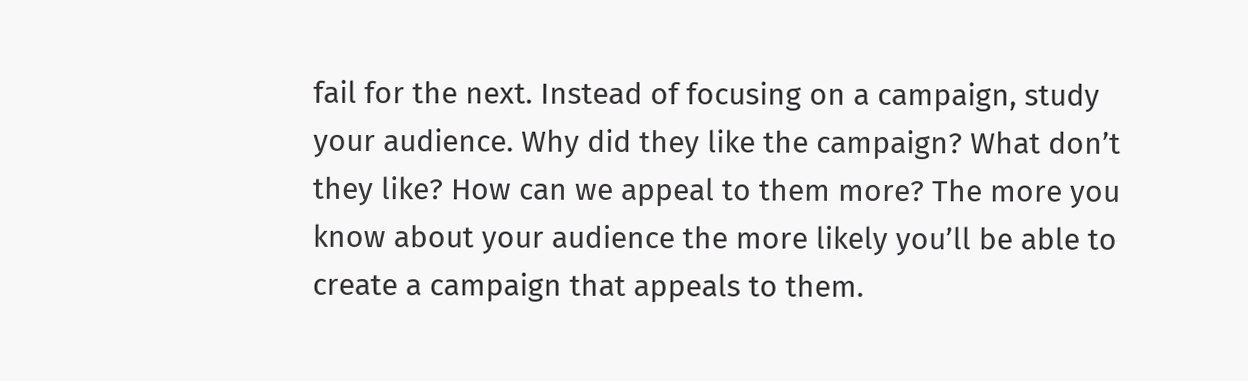fail for the next. Instead of focusing on a campaign, study your audience. Why did they like the campaign? What don’t they like? How can we appeal to them more? The more you know about your audience the more likely you’ll be able to create a campaign that appeals to them.